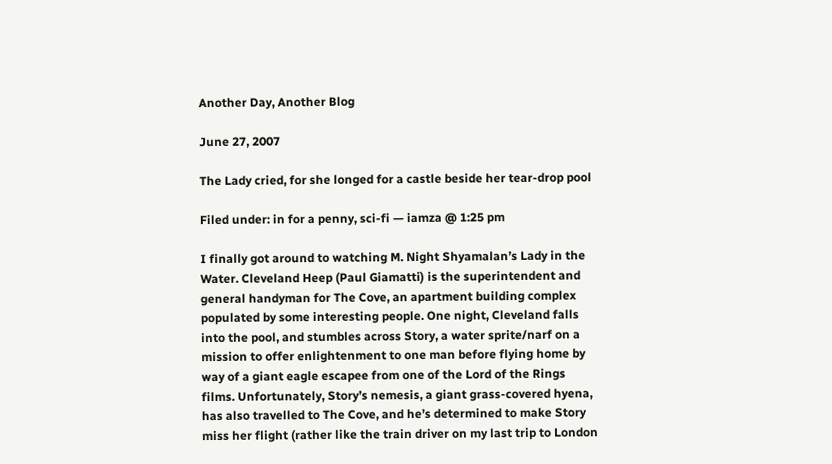Another Day, Another Blog

June 27, 2007

The Lady cried, for she longed for a castle beside her tear-drop pool

Filed under: in for a penny, sci-fi — iamza @ 1:25 pm

I finally got around to watching M. Night Shyamalan’s Lady in the Water. Cleveland Heep (Paul Giamatti) is the superintendent and general handyman for The Cove, an apartment building complex populated by some interesting people. One night, Cleveland falls into the pool, and stumbles across Story, a water sprite/narf on a mission to offer enlightenment to one man before flying home by way of a giant eagle escapee from one of the Lord of the Rings films. Unfortunately, Story’s nemesis, a giant grass-covered hyena, has also travelled to The Cove, and he’s determined to make Story miss her flight (rather like the train driver on my last trip to London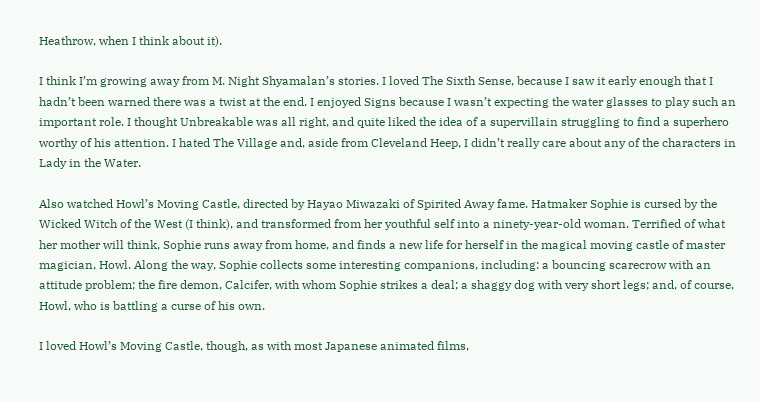Heathrow, when I think about it).

I think I’m growing away from M. Night Shyamalan’s stories. I loved The Sixth Sense, because I saw it early enough that I hadn’t been warned there was a twist at the end. I enjoyed Signs because I wasn’t expecting the water glasses to play such an important role. I thought Unbreakable was all right, and quite liked the idea of a supervillain struggling to find a superhero worthy of his attention. I hated The Village and, aside from Cleveland Heep, I didn’t really care about any of the characters in Lady in the Water.

Also watched Howl’s Moving Castle, directed by Hayao Miwazaki of Spirited Away fame. Hatmaker Sophie is cursed by the Wicked Witch of the West (I think), and transformed from her youthful self into a ninety-year-old woman. Terrified of what her mother will think, Sophie runs away from home, and finds a new life for herself in the magical moving castle of master magician, Howl. Along the way, Sophie collects some interesting companions, including: a bouncing scarecrow with an attitude problem; the fire demon, Calcifer, with whom Sophie strikes a deal; a shaggy dog with very short legs; and, of course, Howl, who is battling a curse of his own.

I loved Howl’s Moving Castle, though, as with most Japanese animated films,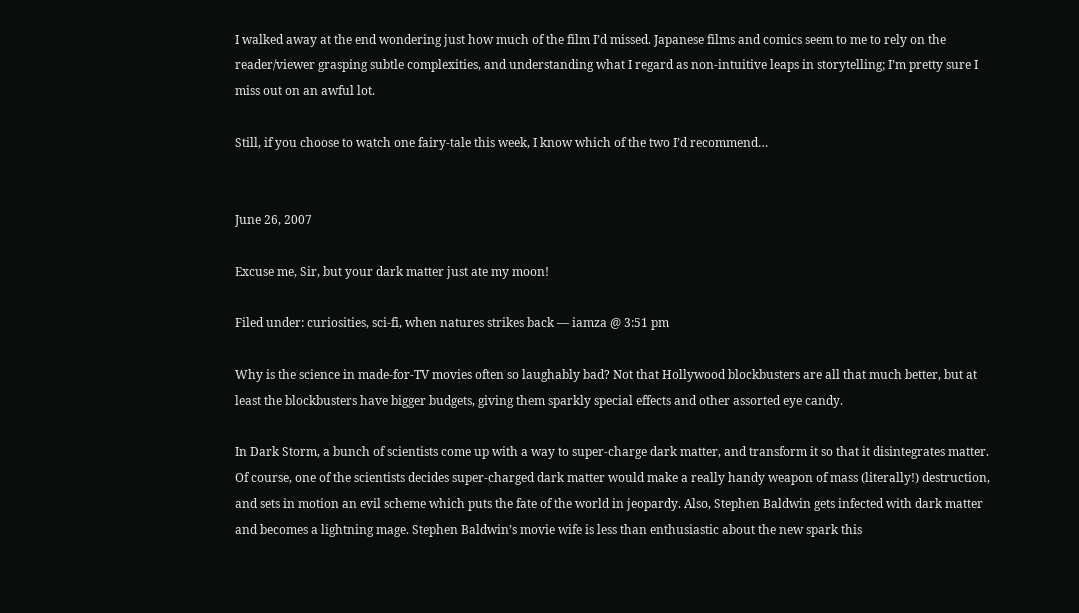I walked away at the end wondering just how much of the film I’d missed. Japanese films and comics seem to me to rely on the reader/viewer grasping subtle complexities, and understanding what I regard as non-intuitive leaps in storytelling; I’m pretty sure I miss out on an awful lot.

Still, if you choose to watch one fairy-tale this week, I know which of the two I’d recommend…


June 26, 2007

Excuse me, Sir, but your dark matter just ate my moon!

Filed under: curiosities, sci-fi, when natures strikes back — iamza @ 3:51 pm

Why is the science in made-for-TV movies often so laughably bad? Not that Hollywood blockbusters are all that much better, but at least the blockbusters have bigger budgets, giving them sparkly special effects and other assorted eye candy.

In Dark Storm, a bunch of scientists come up with a way to super-charge dark matter, and transform it so that it disintegrates matter. Of course, one of the scientists decides super-charged dark matter would make a really handy weapon of mass (literally!) destruction, and sets in motion an evil scheme which puts the fate of the world in jeopardy. Also, Stephen Baldwin gets infected with dark matter and becomes a lightning mage. Stephen Baldwin’s movie wife is less than enthusiastic about the new spark this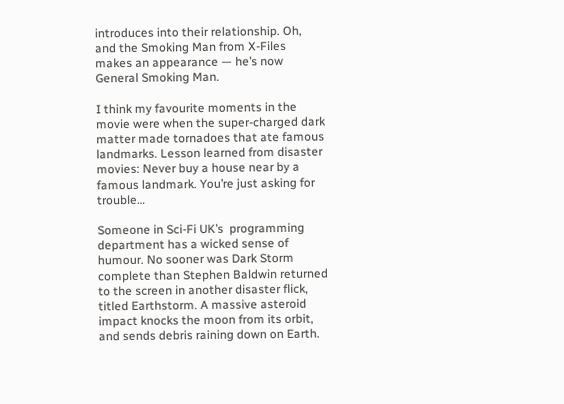introduces into their relationship. Oh, and the Smoking Man from X-Files makes an appearance — he’s now General Smoking Man.

I think my favourite moments in the movie were when the super-charged dark matter made tornadoes that ate famous landmarks. Lesson learned from disaster movies: Never buy a house near by a famous landmark. You’re just asking for trouble…

Someone in Sci-Fi UK’s  programming department has a wicked sense of humour. No sooner was Dark Storm complete than Stephen Baldwin returned to the screen in another disaster flick, titled Earthstorm. A massive asteroid impact knocks the moon from its orbit, and sends debris raining down on Earth.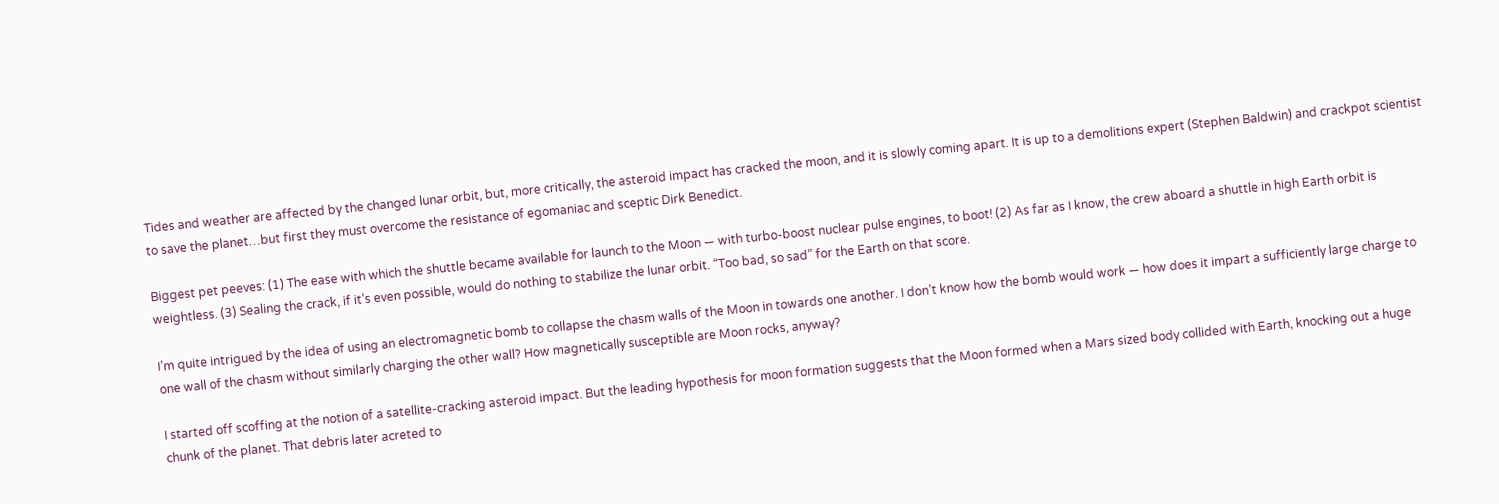Tides and weather are affected by the changed lunar orbit, but, more critically, the asteroid impact has cracked the moon, and it is slowly coming apart. It is up to a demolitions expert (Stephen Baldwin) and crackpot scientist to save the planet…but first they must overcome the resistance of egomaniac and sceptic Dirk Benedict.

Biggest pet peeves: (1) The ease with which the shuttle became available for launch to the Moon — with turbo-boost nuclear pulse engines, to boot! (2) As far as I know, the crew aboard a shuttle in high Earth orbit is weightless. (3) Sealing the crack, if it’s even possible, would do nothing to stabilize the lunar orbit. “Too bad, so sad” for the Earth on that score.

I’m quite intrigued by the idea of using an electromagnetic bomb to collapse the chasm walls of the Moon in towards one another. I don’t know how the bomb would work — how does it impart a sufficiently large charge to one wall of the chasm without similarly charging the other wall? How magnetically susceptible are Moon rocks, anyway?

I started off scoffing at the notion of a satellite-cracking asteroid impact. But the leading hypothesis for moon formation suggests that the Moon formed when a Mars sized body collided with Earth, knocking out a huge chunk of the planet. That debris later acreted to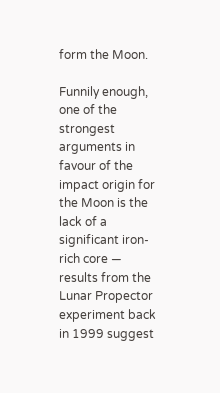form the Moon.

Funnily enough, one of the strongest  arguments in favour of the impact origin for the Moon is the lack of a significant iron-rich core — results from the Lunar Propector experiment back in 1999 suggest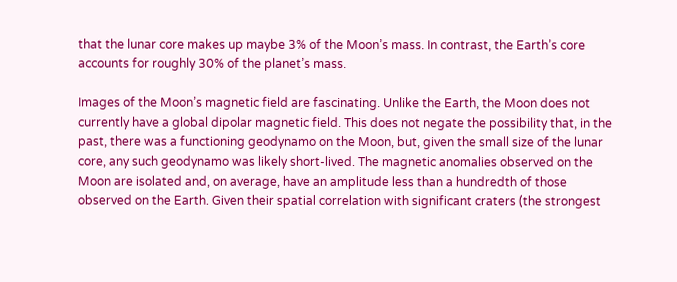that the lunar core makes up maybe 3% of the Moon’s mass. In contrast, the Earth’s core accounts for roughly 30% of the planet’s mass.

Images of the Moon’s magnetic field are fascinating. Unlike the Earth, the Moon does not currently have a global dipolar magnetic field. This does not negate the possibility that, in the past, there was a functioning geodynamo on the Moon, but, given the small size of the lunar core, any such geodynamo was likely short-lived. The magnetic anomalies observed on the Moon are isolated and, on average, have an amplitude less than a hundredth of those observed on the Earth. Given their spatial correlation with significant craters (the strongest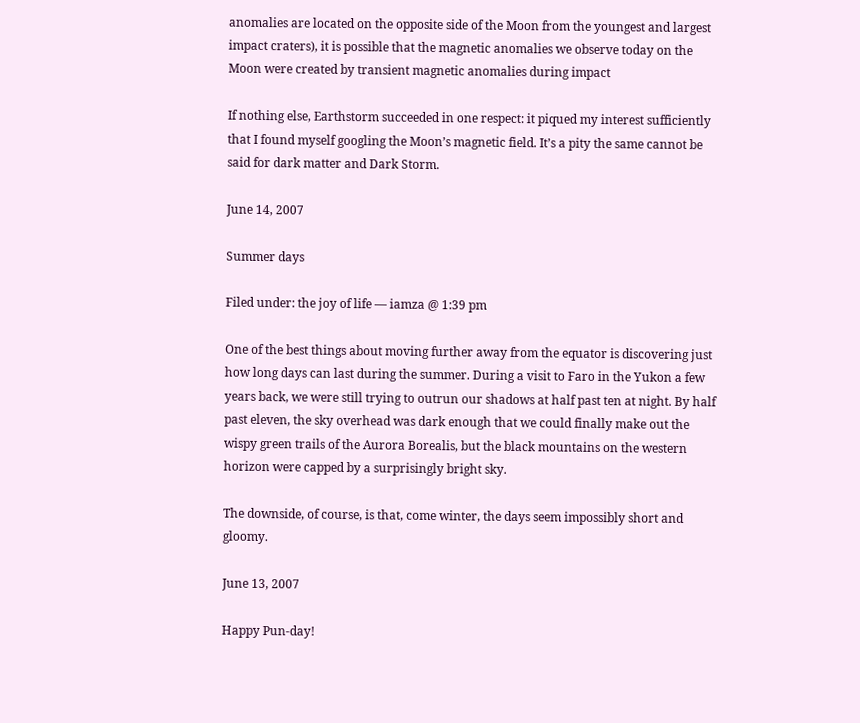anomalies are located on the opposite side of the Moon from the youngest and largest impact craters), it is possible that the magnetic anomalies we observe today on the Moon were created by transient magnetic anomalies during impact

If nothing else, Earthstorm succeeded in one respect: it piqued my interest sufficiently that I found myself googling the Moon’s magnetic field. It’s a pity the same cannot be said for dark matter and Dark Storm.

June 14, 2007

Summer days

Filed under: the joy of life — iamza @ 1:39 pm

One of the best things about moving further away from the equator is discovering just how long days can last during the summer. During a visit to Faro in the Yukon a few years back, we were still trying to outrun our shadows at half past ten at night. By half past eleven, the sky overhead was dark enough that we could finally make out the wispy green trails of the Aurora Borealis, but the black mountains on the western horizon were capped by a surprisingly bright sky.

The downside, of course, is that, come winter, the days seem impossibly short and gloomy.

June 13, 2007

Happy Pun-day!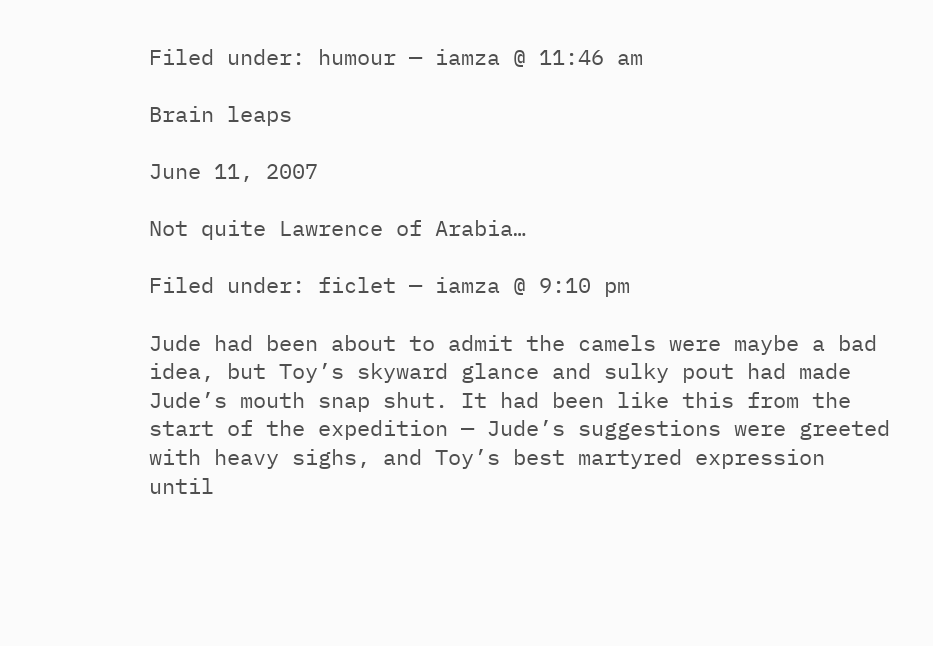Filed under: humour — iamza @ 11:46 am

Brain leaps

June 11, 2007

Not quite Lawrence of Arabia…

Filed under: ficlet — iamza @ 9:10 pm

Jude had been about to admit the camels were maybe a bad idea, but Toy’s skyward glance and sulky pout had made Jude’s mouth snap shut. It had been like this from the start of the expedition — Jude’s suggestions were greeted with heavy sighs, and Toy’s best martyred expression until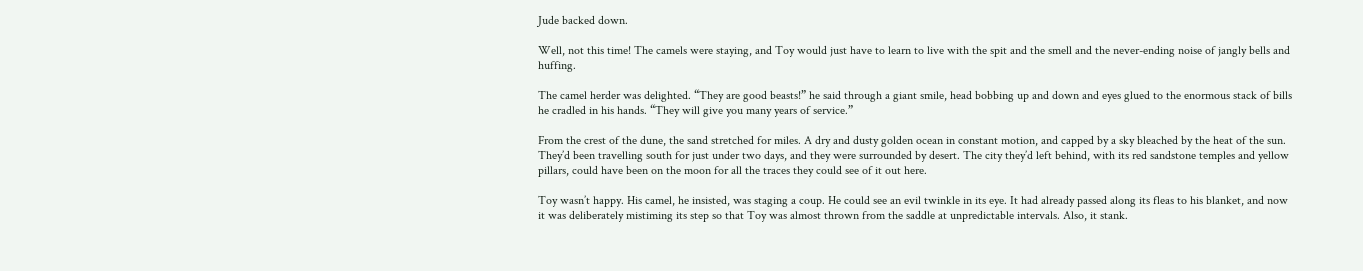Jude backed down.

Well, not this time! The camels were staying, and Toy would just have to learn to live with the spit and the smell and the never-ending noise of jangly bells and huffing.

The camel herder was delighted. “They are good beasts!” he said through a giant smile, head bobbing up and down and eyes glued to the enormous stack of bills he cradled in his hands. “They will give you many years of service.”

From the crest of the dune, the sand stretched for miles. A dry and dusty golden ocean in constant motion, and capped by a sky bleached by the heat of the sun. They’d been travelling south for just under two days, and they were surrounded by desert. The city they’d left behind, with its red sandstone temples and yellow pillars, could have been on the moon for all the traces they could see of it out here.

Toy wasn’t happy. His camel, he insisted, was staging a coup. He could see an evil twinkle in its eye. It had already passed along its fleas to his blanket, and now it was deliberately mistiming its step so that Toy was almost thrown from the saddle at unpredictable intervals. Also, it stank.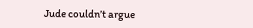Jude couldn’t argue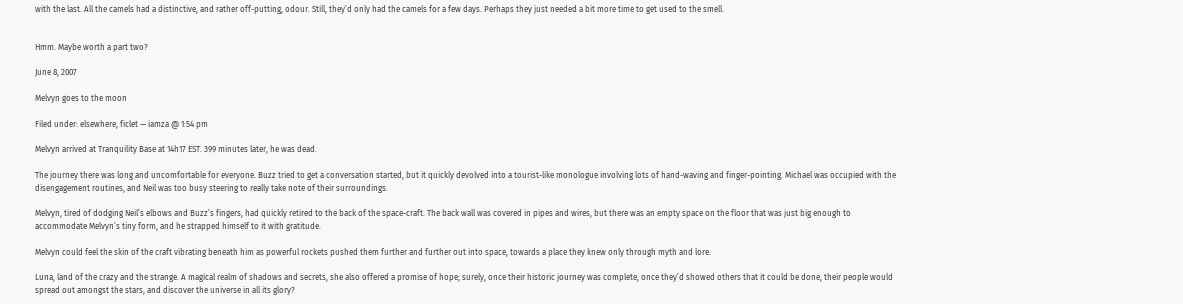with the last. All the camels had a distinctive, and rather off-putting, odour. Still, they’d only had the camels for a few days. Perhaps they just needed a bit more time to get used to the smell.


Hmm. Maybe worth a part two?

June 8, 2007

Melvyn goes to the moon

Filed under: elsewhere, ficlet — iamza @ 1:54 pm

Melvyn arrived at Tranquility Base at 14h17 EST. 399 minutes later, he was dead.

The journey there was long and uncomfortable for everyone. Buzz tried to get a conversation started, but it quickly devolved into a tourist-like monologue involving lots of hand-waving and finger-pointing. Michael was occupied with the disengagement routines, and Neil was too busy steering to really take note of their surroundings.

Melvyn, tired of dodging Neil’s elbows and Buzz’s fingers, had quickly retired to the back of the space-craft. The back wall was covered in pipes and wires, but there was an empty space on the floor that was just big enough to accommodate Melvyn’s tiny form, and he strapped himself to it with gratitude.

Melvyn could feel the skin of the craft vibrating beneath him as powerful rockets pushed them further and further out into space, towards a place they knew only through myth and lore.

Luna, land of the crazy and the strange. A magical realm of shadows and secrets, she also offered a promise of hope; surely, once their historic journey was complete, once they’d showed others that it could be done, their people would spread out amongst the stars, and discover the universe in all its glory?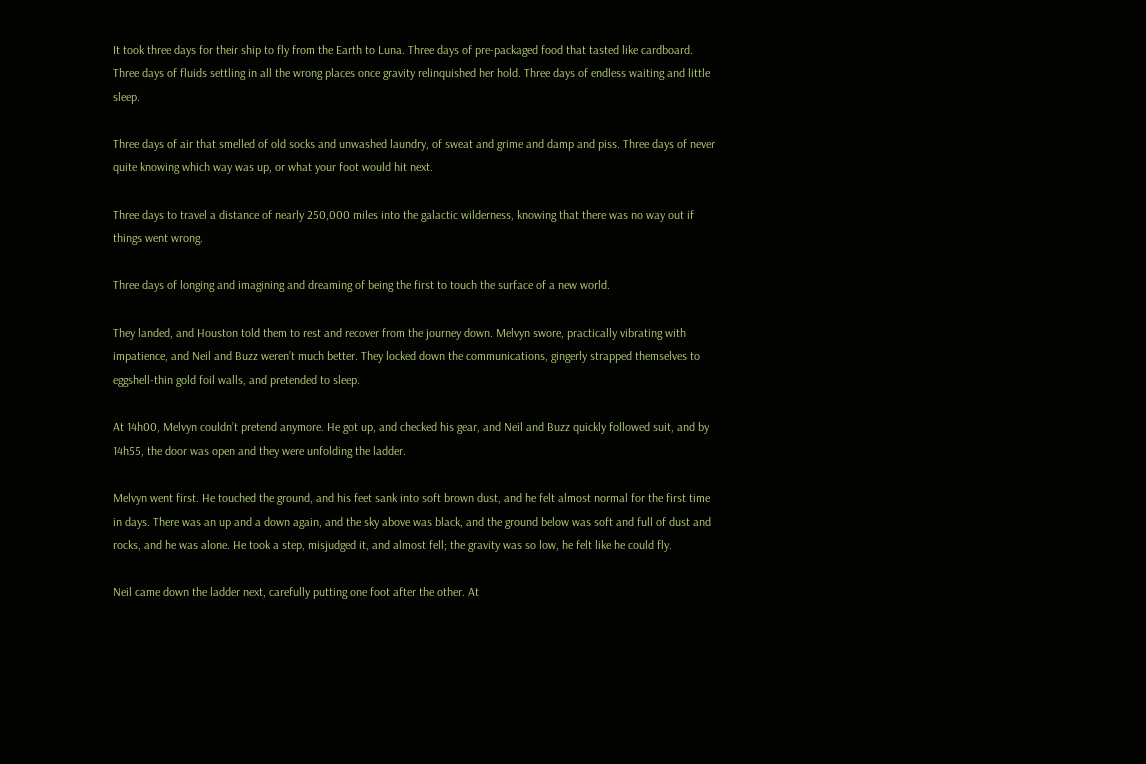It took three days for their ship to fly from the Earth to Luna. Three days of pre-packaged food that tasted like cardboard. Three days of fluids settling in all the wrong places once gravity relinquished her hold. Three days of endless waiting and little sleep.

Three days of air that smelled of old socks and unwashed laundry, of sweat and grime and damp and piss. Three days of never quite knowing which way was up, or what your foot would hit next.

Three days to travel a distance of nearly 250,000 miles into the galactic wilderness, knowing that there was no way out if things went wrong.

Three days of longing and imagining and dreaming of being the first to touch the surface of a new world.

They landed, and Houston told them to rest and recover from the journey down. Melvyn swore, practically vibrating with impatience, and Neil and Buzz weren’t much better. They locked down the communications, gingerly strapped themselves to eggshell-thin gold foil walls, and pretended to sleep.

At 14h00, Melvyn couldn’t pretend anymore. He got up, and checked his gear, and Neil and Buzz quickly followed suit, and by 14h55, the door was open and they were unfolding the ladder.

Melvyn went first. He touched the ground, and his feet sank into soft brown dust, and he felt almost normal for the first time in days. There was an up and a down again, and the sky above was black, and the ground below was soft and full of dust and rocks, and he was alone. He took a step, misjudged it, and almost fell; the gravity was so low, he felt like he could fly.

Neil came down the ladder next, carefully putting one foot after the other. At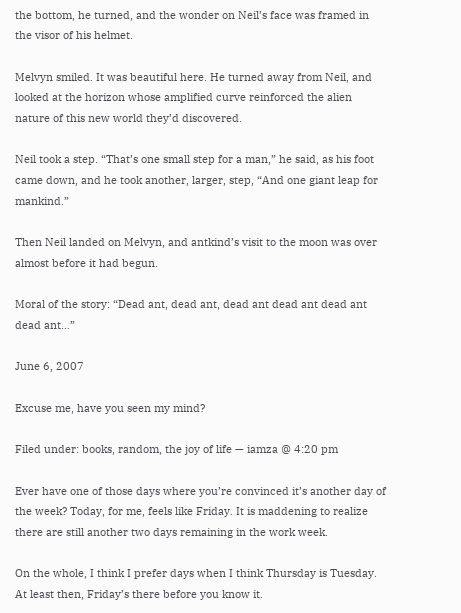the bottom, he turned, and the wonder on Neil’s face was framed in the visor of his helmet.

Melvyn smiled. It was beautiful here. He turned away from Neil, and looked at the horizon whose amplified curve reinforced the alien nature of this new world they’d discovered.

Neil took a step. “That’s one small step for a man,” he said, as his foot came down, and he took another, larger, step, “And one giant leap for mankind.”

Then Neil landed on Melvyn, and antkind’s visit to the moon was over almost before it had begun.

Moral of the story: “Dead ant, dead ant, dead ant dead ant dead ant dead ant…”

June 6, 2007

Excuse me, have you seen my mind?

Filed under: books, random, the joy of life — iamza @ 4:20 pm

Ever have one of those days where you’re convinced it’s another day of the week? Today, for me, feels like Friday. It is maddening to realize there are still another two days remaining in the work week.

On the whole, I think I prefer days when I think Thursday is Tuesday. At least then, Friday’s there before you know it.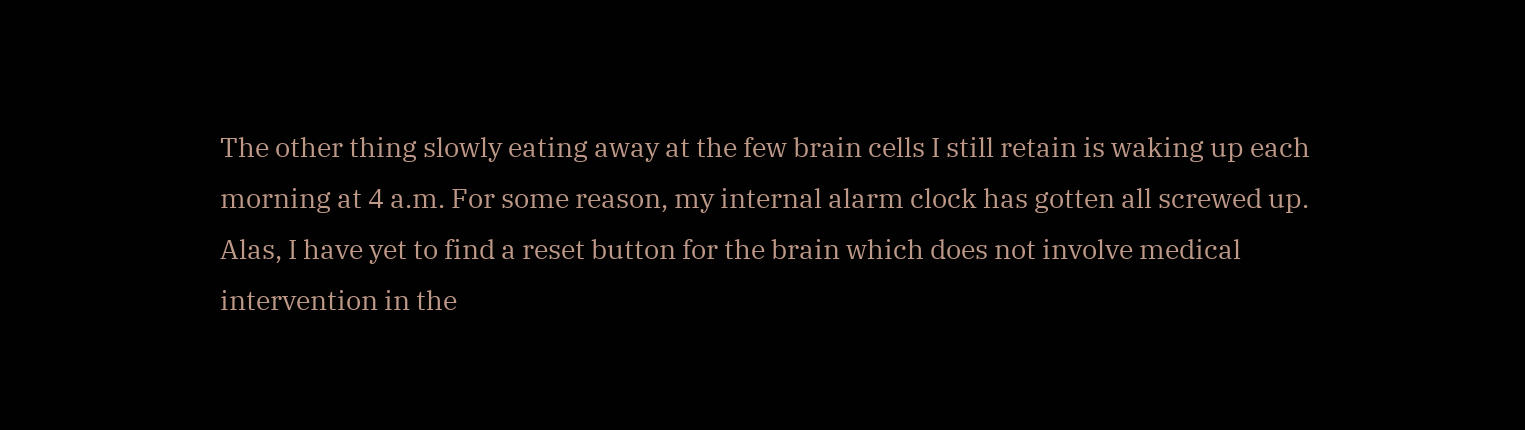The other thing slowly eating away at the few brain cells I still retain is waking up each morning at 4 a.m. For some reason, my internal alarm clock has gotten all screwed up. Alas, I have yet to find a reset button for the brain which does not involve medical intervention in the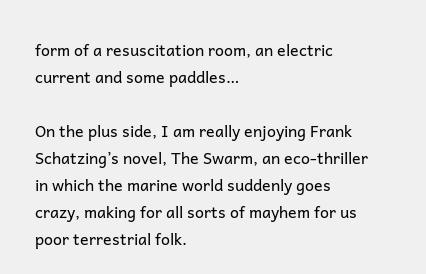form of a resuscitation room, an electric current and some paddles…

On the plus side, I am really enjoying Frank Schatzing’s novel, The Swarm, an eco-thriller in which the marine world suddenly goes crazy, making for all sorts of mayhem for us poor terrestrial folk.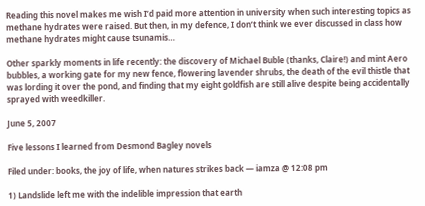Reading this novel makes me wish I’d paid more attention in university when such interesting topics as methane hydrates were raised. But then, in my defence, I don’t think we ever discussed in class how methane hydrates might cause tsunamis…

Other sparkly moments in life recently: the discovery of Michael Buble (thanks, Claire!) and mint Aero bubbles, a working gate for my new fence, flowering lavender shrubs, the death of the evil thistle that was lording it over the pond, and finding that my eight goldfish are still alive despite being accidentally sprayed with weedkiller.

June 5, 2007

Five lessons I learned from Desmond Bagley novels

Filed under: books, the joy of life, when natures strikes back — iamza @ 12:08 pm

1) Landslide left me with the indelible impression that earth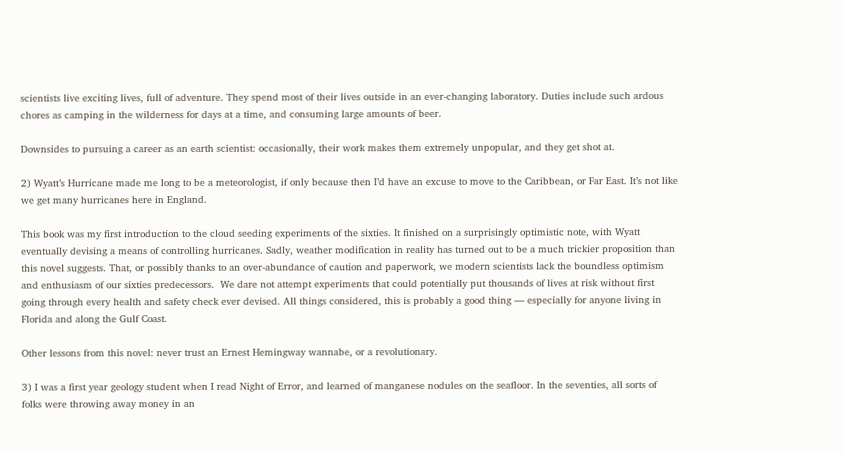scientists live exciting lives, full of adventure. They spend most of their lives outside in an ever-changing laboratory. Duties include such ardous chores as camping in the wilderness for days at a time, and consuming large amounts of beer.

Downsides to pursuing a career as an earth scientist: occasionally, their work makes them extremely unpopular, and they get shot at.

2) Wyatt’s Hurricane made me long to be a meteorologist, if only because then I’d have an excuse to move to the Caribbean, or Far East. It’s not like we get many hurricanes here in England.

This book was my first introduction to the cloud seeding experiments of the sixties. It finished on a surprisingly optimistic note, with Wyatt eventually devising a means of controlling hurricanes. Sadly, weather modification in reality has turned out to be a much trickier proposition than this novel suggests. That, or possibly thanks to an over-abundance of caution and paperwork, we modern scientists lack the boundless optimism and enthusiasm of our sixties predecessors.  We dare not attempt experiments that could potentially put thousands of lives at risk without first going through every health and safety check ever devised. All things considered, this is probably a good thing — especially for anyone living in Florida and along the Gulf Coast.

Other lessons from this novel: never trust an Ernest Hemingway wannabe, or a revolutionary.

3) I was a first year geology student when I read Night of Error, and learned of manganese nodules on the seafloor. In the seventies, all sorts of folks were throwing away money in an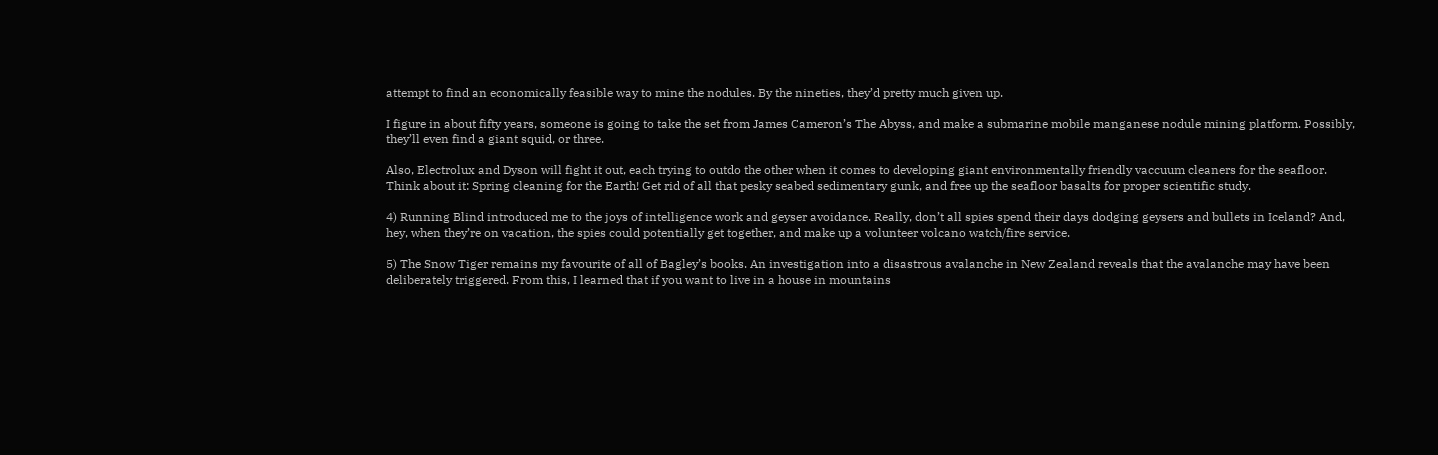attempt to find an economically feasible way to mine the nodules. By the nineties, they’d pretty much given up.

I figure in about fifty years, someone is going to take the set from James Cameron’s The Abyss, and make a submarine mobile manganese nodule mining platform. Possibly, they’ll even find a giant squid, or three.

Also, Electrolux and Dyson will fight it out, each trying to outdo the other when it comes to developing giant environmentally friendly vaccuum cleaners for the seafloor. Think about it: Spring cleaning for the Earth! Get rid of all that pesky seabed sedimentary gunk, and free up the seafloor basalts for proper scientific study.

4) Running Blind introduced me to the joys of intelligence work and geyser avoidance. Really, don’t all spies spend their days dodging geysers and bullets in Iceland? And, hey, when they’re on vacation, the spies could potentially get together, and make up a volunteer volcano watch/fire service.

5) The Snow Tiger remains my favourite of all of Bagley’s books. An investigation into a disastrous avalanche in New Zealand reveals that the avalanche may have been deliberately triggered. From this, I learned that if you want to live in a house in mountains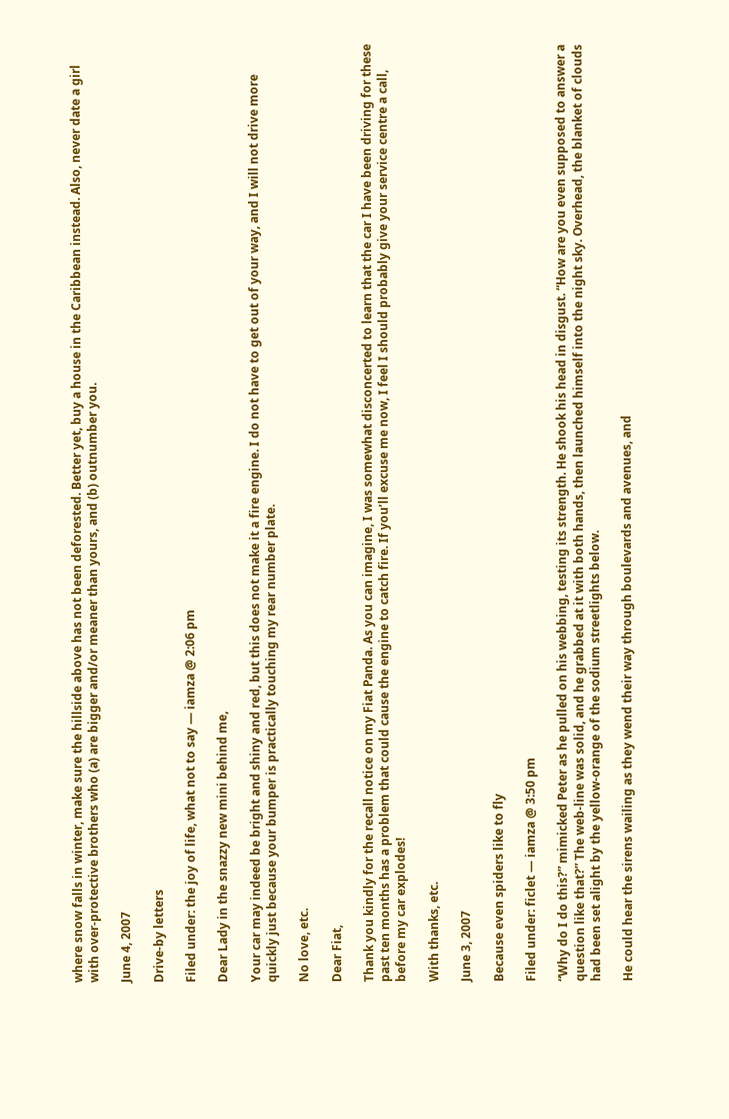where snow falls in winter, make sure the hillside above has not been deforested. Better yet, buy a house in the Caribbean instead. Also, never date a girl with over-protective brothers who (a) are bigger and/or meaner than yours, and (b) outnumber you.

June 4, 2007

Drive-by letters

Filed under: the joy of life, what not to say — iamza @ 2:06 pm

Dear Lady in the snazzy new mini behind me,

Your car may indeed be bright and shiny and red, but this does not make it a fire engine. I do not have to get out of your way, and I will not drive more quickly just because your bumper is practically touching my rear number plate.

No love, etc.

Dear Fiat,

Thank you kindly for the recall notice on my Fiat Panda. As you can imagine, I was somewhat disconcerted to learn that the car I have been driving for these past ten months has a problem that could cause the engine to catch fire. If you’ll excuse me now, I feel I should probably give your service centre a call, before my car explodes!

With thanks, etc.

June 3, 2007

Because even spiders like to fly

Filed under: ficlet — iamza @ 3:50 pm

“Why do I do this?” mimicked Peter as he pulled on his webbing, testing its strength. He shook his head in disgust. “How are you even supposed to answer a question like that?” The web-line was solid, and he grabbed at it with both hands, then launched himself into the night sky. Overhead, the blanket of clouds had been set alight by the yellow-orange of the sodium streetlights below.

He could hear the sirens wailing as they wend their way through boulevards and avenues, and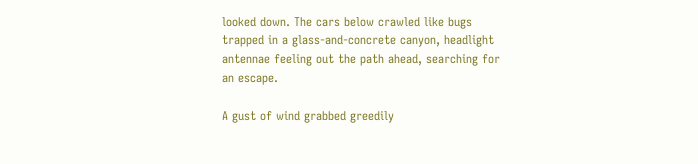looked down. The cars below crawled like bugs trapped in a glass-and-concrete canyon, headlight antennae feeling out the path ahead, searching for an escape.

A gust of wind grabbed greedily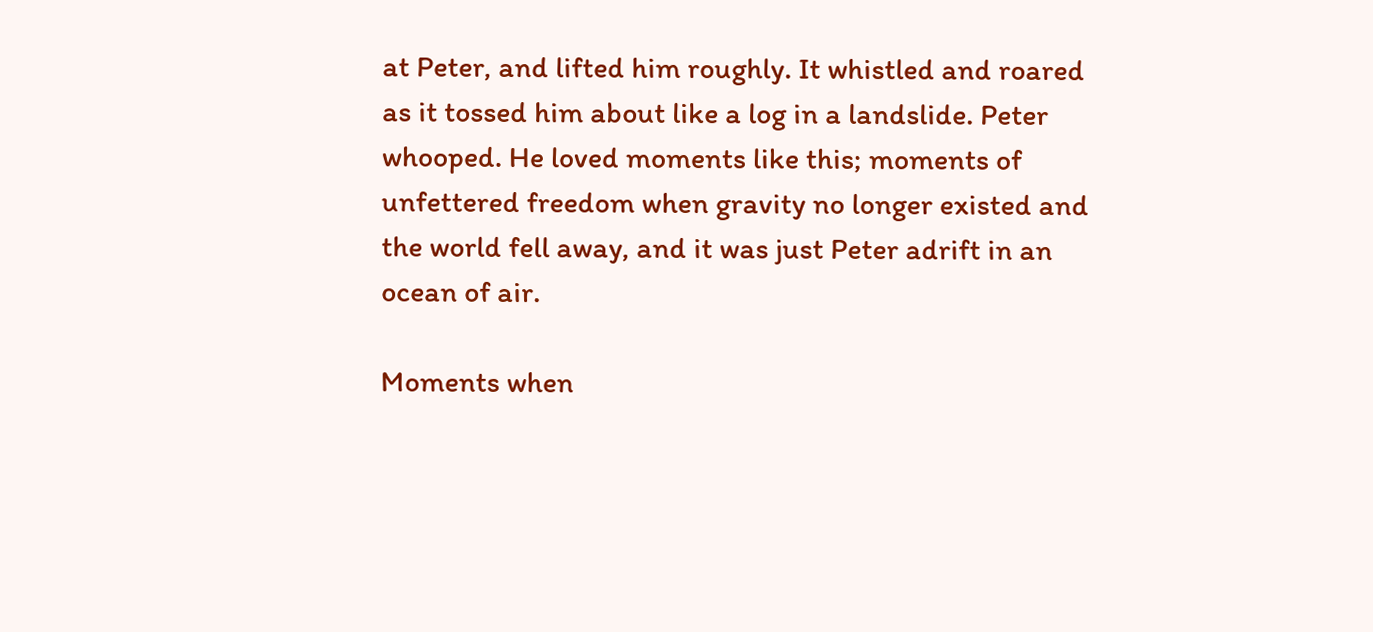at Peter, and lifted him roughly. It whistled and roared as it tossed him about like a log in a landslide. Peter whooped. He loved moments like this; moments of unfettered freedom when gravity no longer existed and the world fell away, and it was just Peter adrift in an ocean of air.

Moments when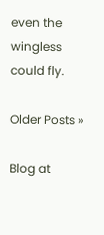even the wingless could fly.

Older Posts »

Blog at